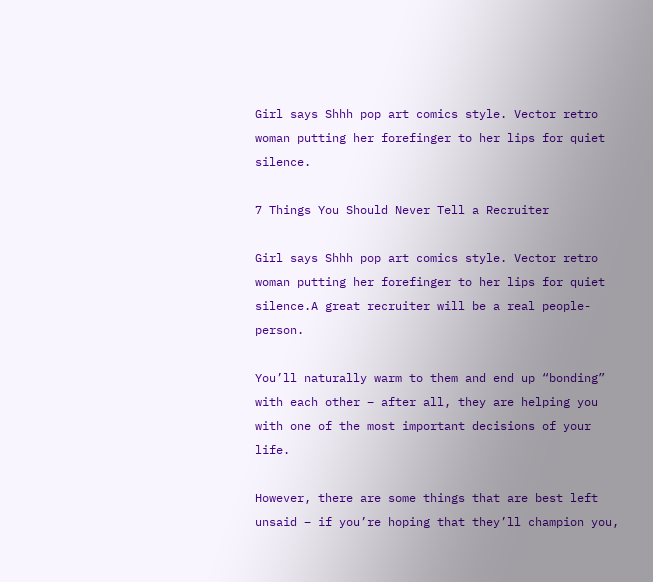Girl says Shhh pop art comics style. Vector retro woman putting her forefinger to her lips for quiet silence.

7 Things You Should Never Tell a Recruiter

Girl says Shhh pop art comics style. Vector retro woman putting her forefinger to her lips for quiet silence.A great recruiter will be a real people-person.

You’ll naturally warm to them and end up “bonding” with each other – after all, they are helping you with one of the most important decisions of your life.

However, there are some things that are best left unsaid – if you’re hoping that they’ll champion you,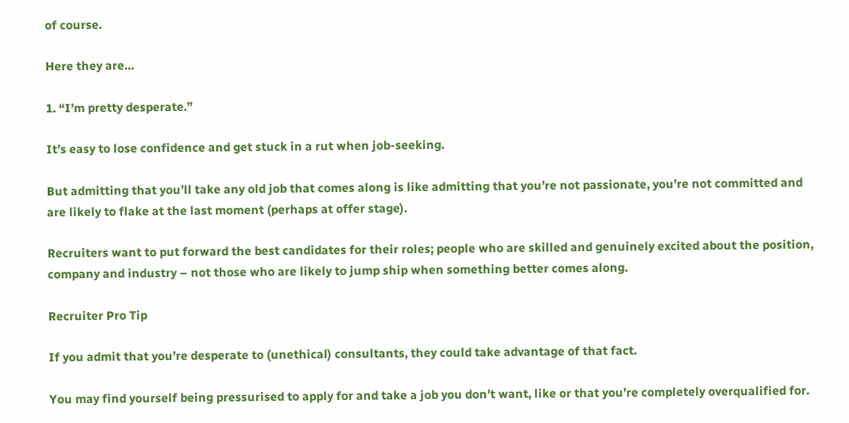of course.

Here they are…

1. “I’m pretty desperate.”

It’s easy to lose confidence and get stuck in a rut when job-seeking.

But admitting that you’ll take any old job that comes along is like admitting that you’re not passionate, you’re not committed and are likely to flake at the last moment (perhaps at offer stage).

Recruiters want to put forward the best candidates for their roles; people who are skilled and genuinely excited about the position, company and industry – not those who are likely to jump ship when something better comes along.

Recruiter Pro Tip

If you admit that you’re desperate to (unethical) consultants, they could take advantage of that fact.

You may find yourself being pressurised to apply for and take a job you don’t want, like or that you’re completely overqualified for.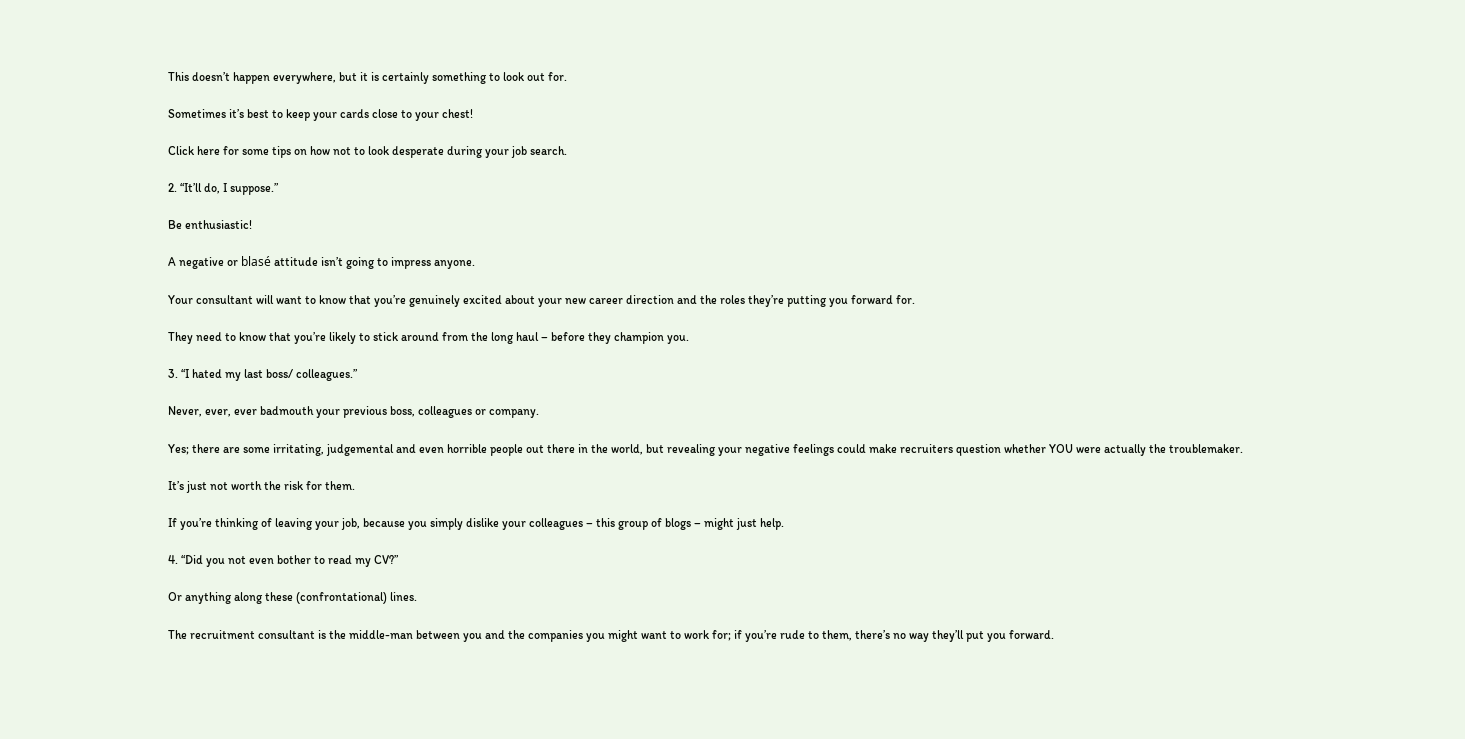This doesn’t happen everywhere, but it is certainly something to look out for.

Sometimes it’s best to keep your cards close to your chest!

Click here for some tips on how not to look desperate during your job search.

2. “It’ll do, I suppose.”

Be enthusiastic!

A negative or blasé attitude isn’t going to impress anyone.

Your consultant will want to know that you’re genuinely excited about your new career direction and the roles they’re putting you forward for.

They need to know that you’re likely to stick around from the long haul – before they champion you.

3. “I hated my last boss/ colleagues.”

Never, ever, ever badmouth your previous boss, colleagues or company.

Yes; there are some irritating, judgemental and even horrible people out there in the world, but revealing your negative feelings could make recruiters question whether YOU were actually the troublemaker.

It’s just not worth the risk for them.

If you’re thinking of leaving your job, because you simply dislike your colleagues – this group of blogs – might just help.

4. “Did you not even bother to read my CV?”

Or anything along these (confrontational) lines.

The recruitment consultant is the middle-man between you and the companies you might want to work for; if you’re rude to them, there’s no way they’ll put you forward.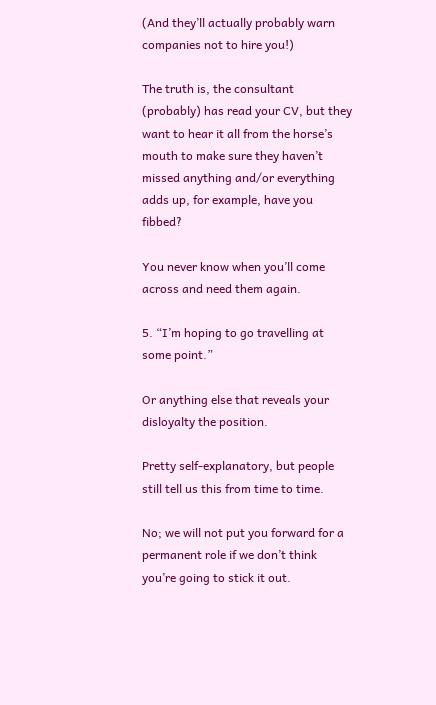(And they’ll actually probably warn companies not to hire you!)

The truth is, the consultant (probably) has read your CV, but they want to hear it all from the horse’s mouth to make sure they haven’t missed anything and/or everything adds up, for example, have you fibbed?

You never know when you’ll come across and need them again.

5. “I’m hoping to go travelling at some point.”

Or anything else that reveals your disloyalty the position.

Pretty self-explanatory, but people still tell us this from time to time.

No; we will not put you forward for a permanent role if we don’t think you’re going to stick it out.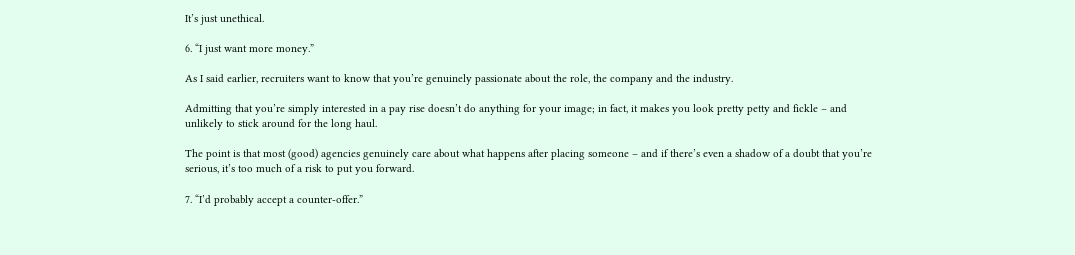It’s just unethical.

6. “I just want more money.”

As I said earlier, recruiters want to know that you’re genuinely passionate about the role, the company and the industry.

Admitting that you’re simply interested in a pay rise doesn’t do anything for your image; in fact, it makes you look pretty petty and fickle – and unlikely to stick around for the long haul.

The point is that most (good) agencies genuinely care about what happens after placing someone – and if there’s even a shadow of a doubt that you’re serious, it’s too much of a risk to put you forward.

7. “I’d probably accept a counter-offer.”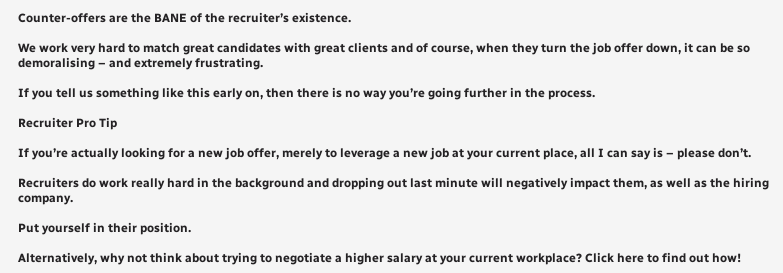Counter-offers are the BANE of the recruiter’s existence.

We work very hard to match great candidates with great clients and of course, when they turn the job offer down, it can be so demoralising – and extremely frustrating.

If you tell us something like this early on, then there is no way you’re going further in the process.

Recruiter Pro Tip

If you’re actually looking for a new job offer, merely to leverage a new job at your current place, all I can say is – please don’t.

Recruiters do work really hard in the background and dropping out last minute will negatively impact them, as well as the hiring company.

Put yourself in their position.

Alternatively, why not think about trying to negotiate a higher salary at your current workplace? Click here to find out how!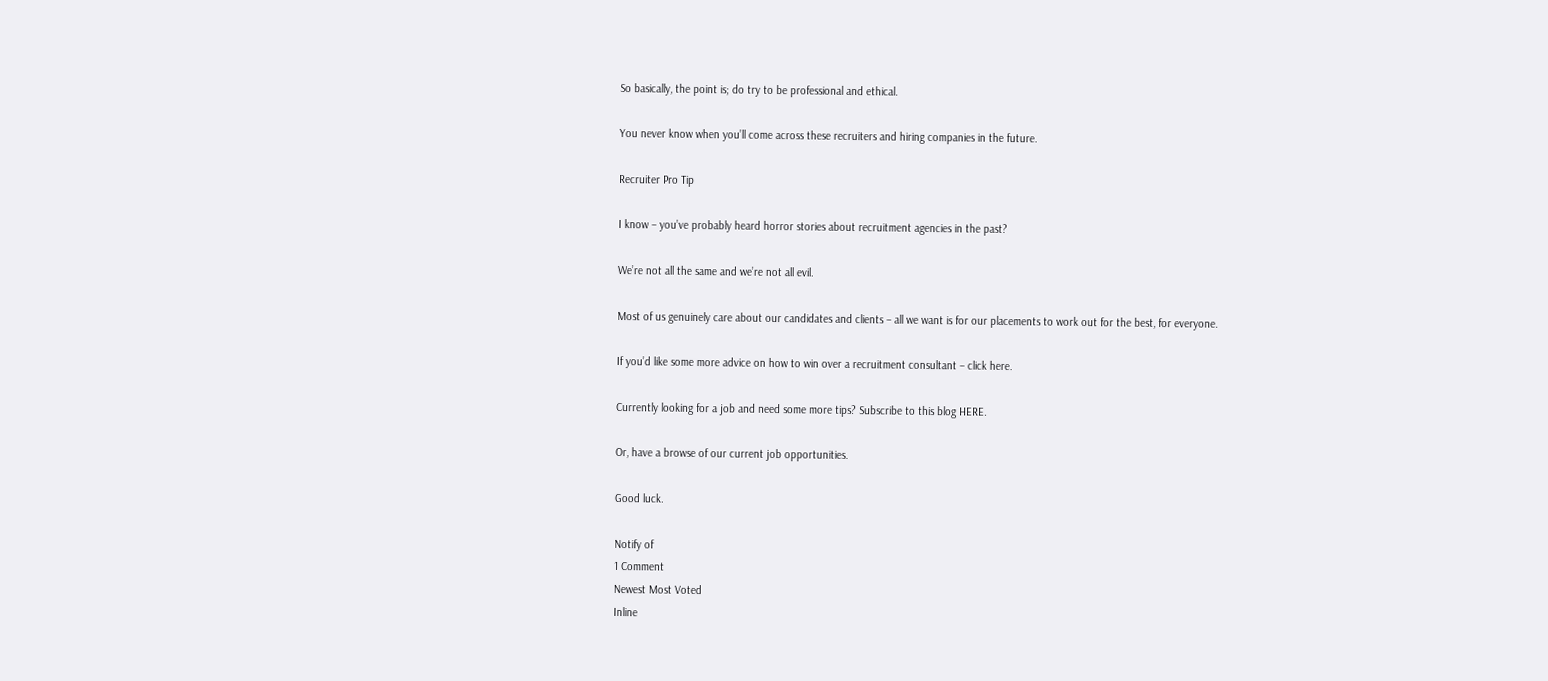So basically, the point is; do try to be professional and ethical.

You never know when you’ll come across these recruiters and hiring companies in the future.

Recruiter Pro Tip

I know – you’ve probably heard horror stories about recruitment agencies in the past?

We’re not all the same and we’re not all evil.

Most of us genuinely care about our candidates and clients – all we want is for our placements to work out for the best, for everyone.

If you’d like some more advice on how to win over a recruitment consultant – click here.

Currently looking for a job and need some more tips? Subscribe to this blog HERE.

Or, have a browse of our current job opportunities.

Good luck.

Notify of
1 Comment
Newest Most Voted
Inline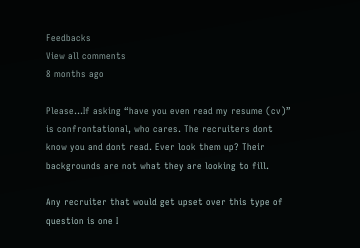Feedbacks
View all comments
8 months ago

Please…If asking “have you even read my resume (cv)” is confrontational, who cares. The recruiters dont know you and dont read. Ever look them up? Their backgrounds are not what they are looking to fill.

Any recruiter that would get upset over this type of question is one I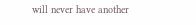will never have another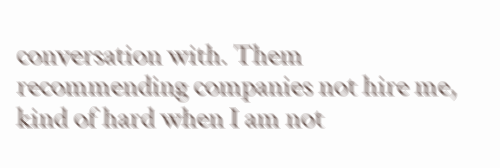conversation with. Them recommending companies not hire me, kind of hard when I am not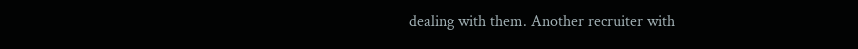dealing with them. Another recruiter with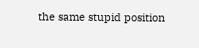the same stupid position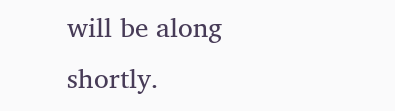will be along shortly.